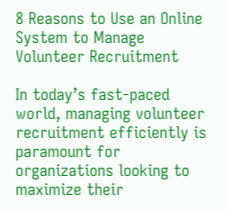8 Reasons to Use an Online System to Manage Volunteer Recruitment

In today’s fast-paced world, managing volunteer recruitment efficiently is paramount for organizations looking to maximize their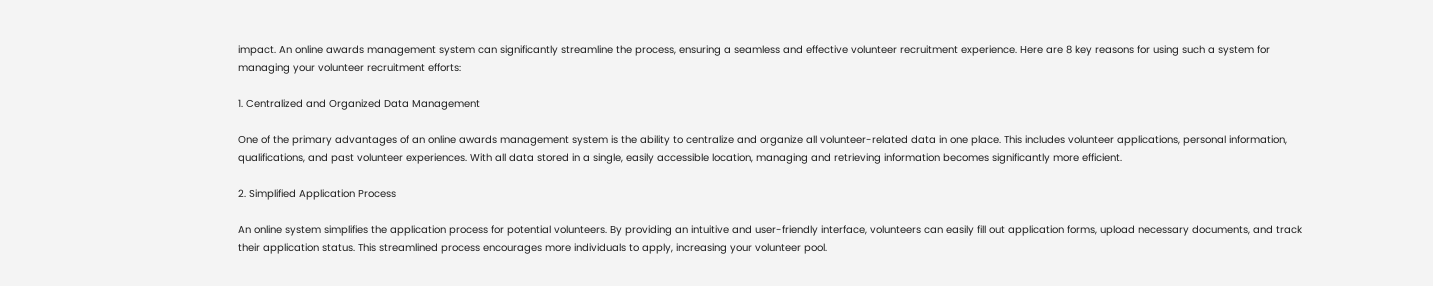impact. An online awards management system can significantly streamline the process, ensuring a seamless and effective volunteer recruitment experience. Here are 8 key reasons for using such a system for managing your volunteer recruitment efforts:

1. Centralized and Organized Data Management

One of the primary advantages of an online awards management system is the ability to centralize and organize all volunteer-related data in one place. This includes volunteer applications, personal information, qualifications, and past volunteer experiences. With all data stored in a single, easily accessible location, managing and retrieving information becomes significantly more efficient.

2. Simplified Application Process

An online system simplifies the application process for potential volunteers. By providing an intuitive and user-friendly interface, volunteers can easily fill out application forms, upload necessary documents, and track their application status. This streamlined process encourages more individuals to apply, increasing your volunteer pool.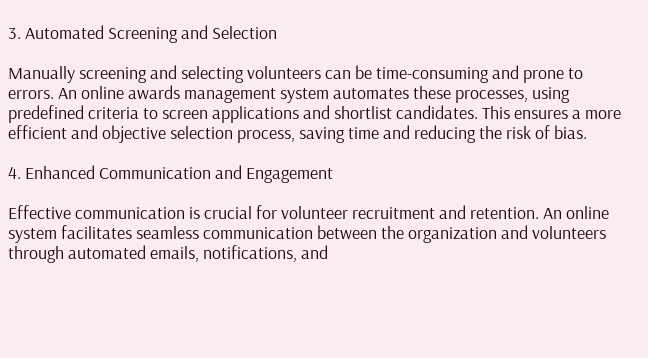3. Automated Screening and Selection

Manually screening and selecting volunteers can be time-consuming and prone to errors. An online awards management system automates these processes, using predefined criteria to screen applications and shortlist candidates. This ensures a more efficient and objective selection process, saving time and reducing the risk of bias.

4. Enhanced Communication and Engagement

Effective communication is crucial for volunteer recruitment and retention. An online system facilitates seamless communication between the organization and volunteers through automated emails, notifications, and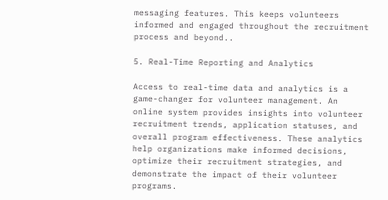messaging features. This keeps volunteers informed and engaged throughout the recruitment process and beyond..

5. Real-Time Reporting and Analytics

Access to real-time data and analytics is a game-changer for volunteer management. An online system provides insights into volunteer recruitment trends, application statuses, and overall program effectiveness. These analytics help organizations make informed decisions, optimize their recruitment strategies, and demonstrate the impact of their volunteer programs.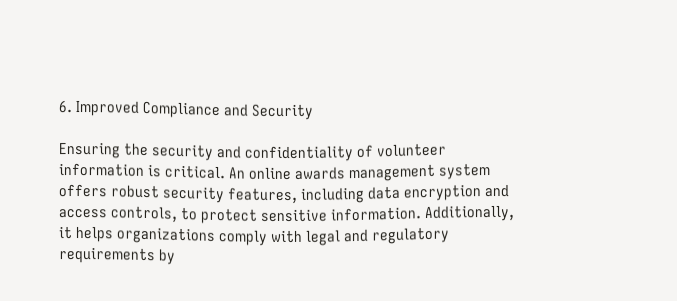6. Improved Compliance and Security

Ensuring the security and confidentiality of volunteer information is critical. An online awards management system offers robust security features, including data encryption and access controls, to protect sensitive information. Additionally, it helps organizations comply with legal and regulatory requirements by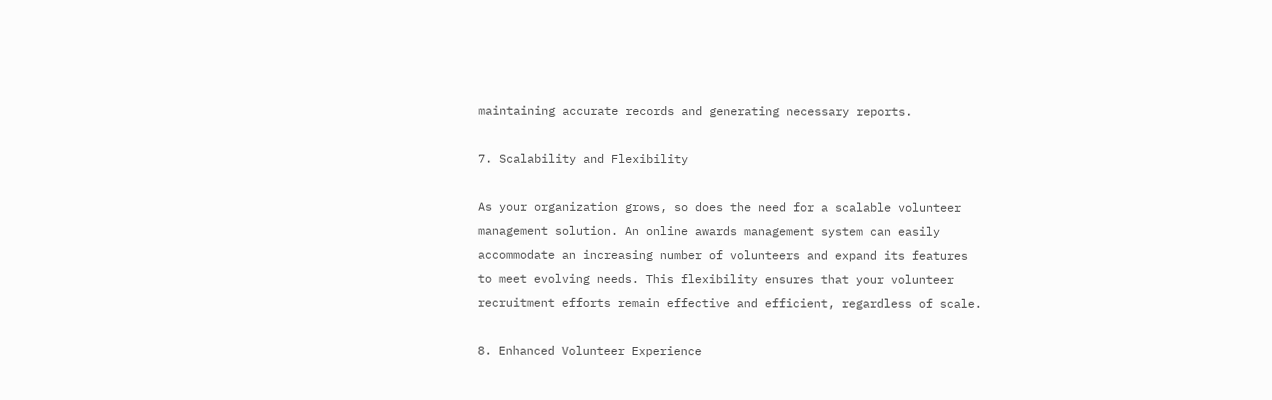maintaining accurate records and generating necessary reports.

7. Scalability and Flexibility

As your organization grows, so does the need for a scalable volunteer management solution. An online awards management system can easily accommodate an increasing number of volunteers and expand its features to meet evolving needs. This flexibility ensures that your volunteer recruitment efforts remain effective and efficient, regardless of scale.

8. Enhanced Volunteer Experience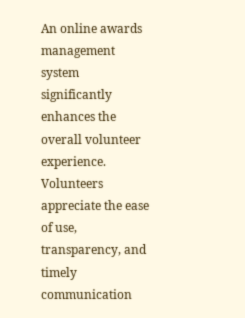An online awards management system significantly enhances the overall volunteer experience. Volunteers appreciate the ease of use, transparency, and timely communication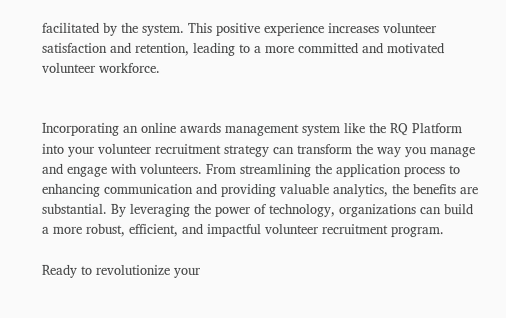facilitated by the system. This positive experience increases volunteer satisfaction and retention, leading to a more committed and motivated volunteer workforce.


Incorporating an online awards management system like the RQ Platform into your volunteer recruitment strategy can transform the way you manage and engage with volunteers. From streamlining the application process to enhancing communication and providing valuable analytics, the benefits are substantial. By leveraging the power of technology, organizations can build a more robust, efficient, and impactful volunteer recruitment program.

Ready to revolutionize your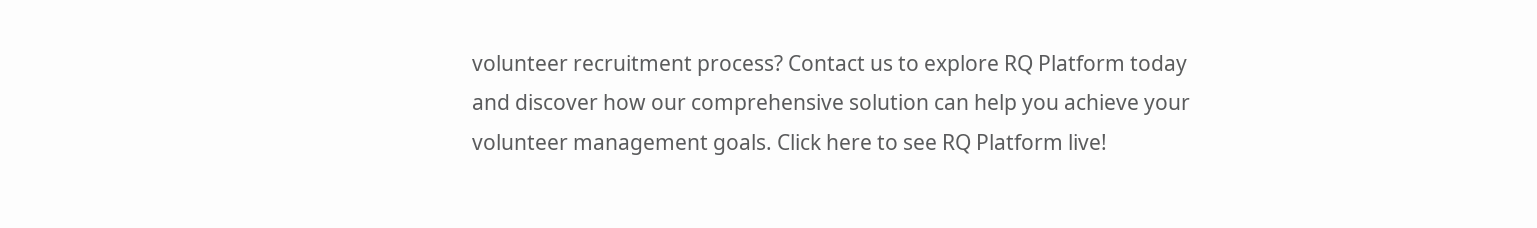volunteer recruitment process? Contact us to explore RQ Platform today and discover how our comprehensive solution can help you achieve your volunteer management goals. Click here to see RQ Platform live!